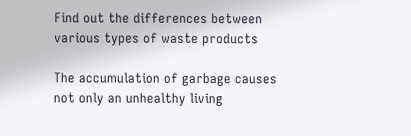Find out the differences between various types of waste products

The accumulation of garbage causes not only an unhealthy living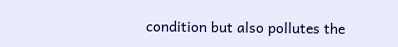condition but also pollutes the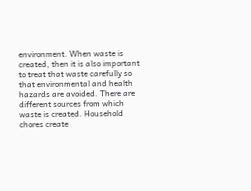environment. When waste is created, then it is also important to treat that waste carefully so that environmental and health hazards are avoided. There are different sources from which waste is created. Household chores create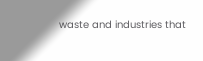waste and industries that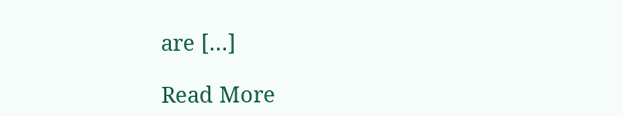are […]

Read More